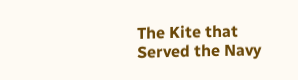The Kite that Served the Navy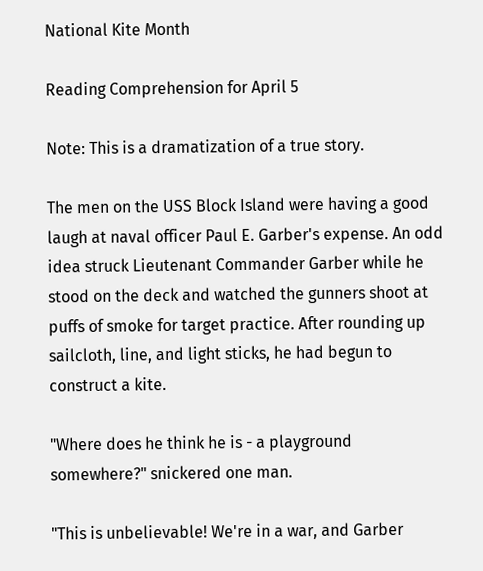National Kite Month

Reading Comprehension for April 5

Note: This is a dramatization of a true story.

The men on the USS Block Island were having a good laugh at naval officer Paul E. Garber's expense. An odd idea struck Lieutenant Commander Garber while he stood on the deck and watched the gunners shoot at puffs of smoke for target practice. After rounding up sailcloth, line, and light sticks, he had begun to construct a kite.

"Where does he think he is - a playground somewhere?" snickered one man.

"This is unbelievable! We're in a war, and Garber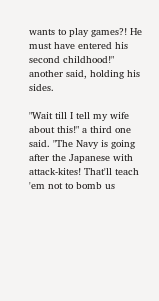wants to play games?! He must have entered his second childhood!" another said, holding his sides.

"Wait till I tell my wife about this!" a third one said. "The Navy is going after the Japanese with attack-kites! That'll teach 'em not to bomb us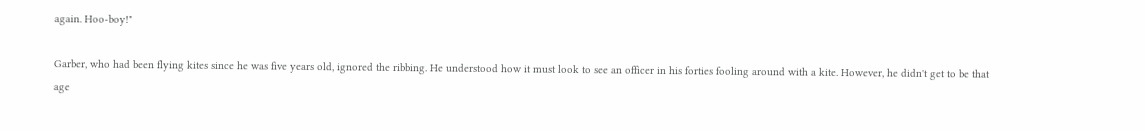again. Hoo-boy!"

Garber, who had been flying kites since he was five years old, ignored the ribbing. He understood how it must look to see an officer in his forties fooling around with a kite. However, he didn't get to be that age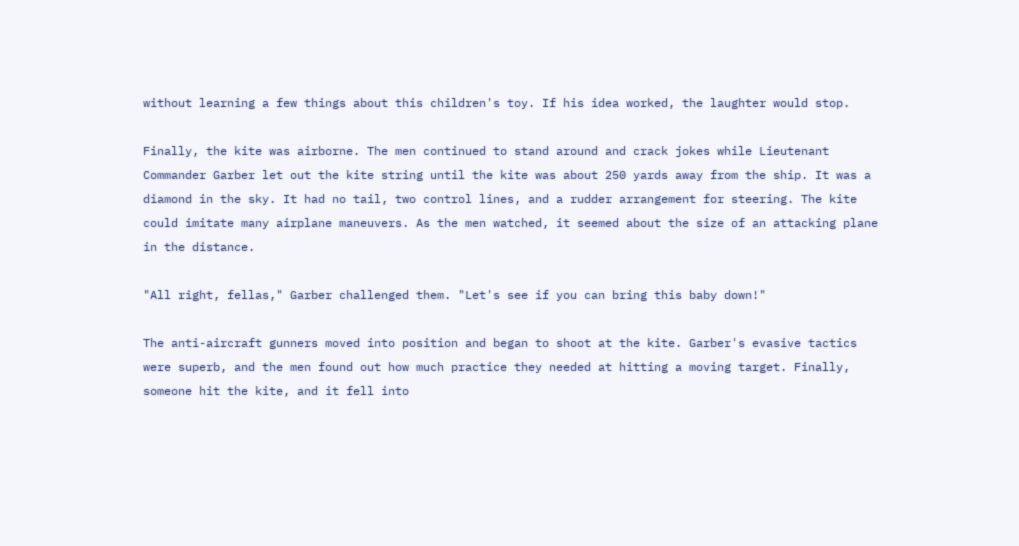without learning a few things about this children's toy. If his idea worked, the laughter would stop.

Finally, the kite was airborne. The men continued to stand around and crack jokes while Lieutenant Commander Garber let out the kite string until the kite was about 250 yards away from the ship. It was a diamond in the sky. It had no tail, two control lines, and a rudder arrangement for steering. The kite could imitate many airplane maneuvers. As the men watched, it seemed about the size of an attacking plane in the distance.

"All right, fellas," Garber challenged them. "Let's see if you can bring this baby down!"

The anti-aircraft gunners moved into position and began to shoot at the kite. Garber's evasive tactics were superb, and the men found out how much practice they needed at hitting a moving target. Finally, someone hit the kite, and it fell into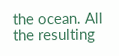the ocean. All the resulting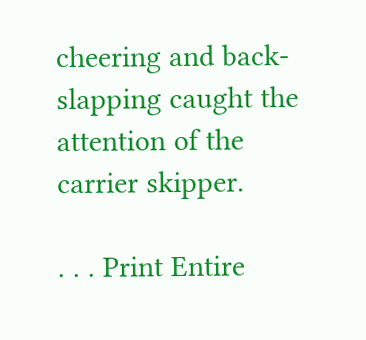cheering and back-slapping caught the attention of the carrier skipper.

. . . Print Entire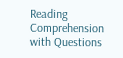Reading Comprehension with Questions